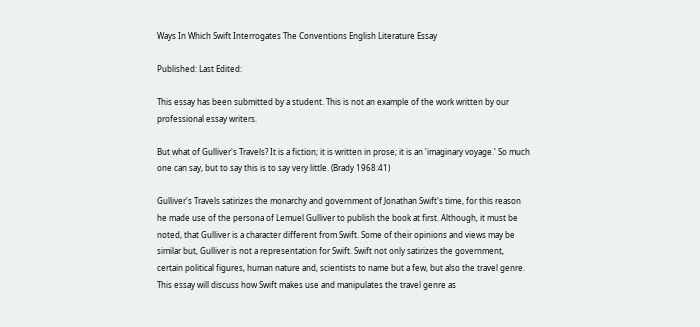Ways In Which Swift Interrogates The Conventions English Literature Essay

Published: Last Edited:

This essay has been submitted by a student. This is not an example of the work written by our professional essay writers.

But what of Gulliver's Travels? It is a fiction; it is written in prose; it is an 'imaginary voyage.' So much one can say, but to say this is to say very little. (Brady 1968:41)

Gulliver's Travels satirizes the monarchy and government of Jonathan Swift's time, for this reason he made use of the persona of Lemuel Gulliver to publish the book at first. Although, it must be noted, that Gulliver is a character different from Swift. Some of their opinions and views may be similar but, Gulliver is not a representation for Swift. Swift not only satirizes the government, certain political figures, human nature and, scientists to name but a few, but also the travel genre. This essay will discuss how Swift makes use and manipulates the travel genre as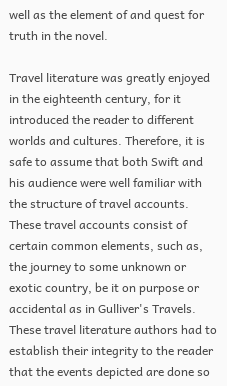well as the element of and quest for truth in the novel.

Travel literature was greatly enjoyed in the eighteenth century, for it introduced the reader to different worlds and cultures. Therefore, it is safe to assume that both Swift and his audience were well familiar with the structure of travel accounts. These travel accounts consist of certain common elements, such as, the journey to some unknown or exotic country, be it on purpose or accidental as in Gulliver's Travels. These travel literature authors had to establish their integrity to the reader that the events depicted are done so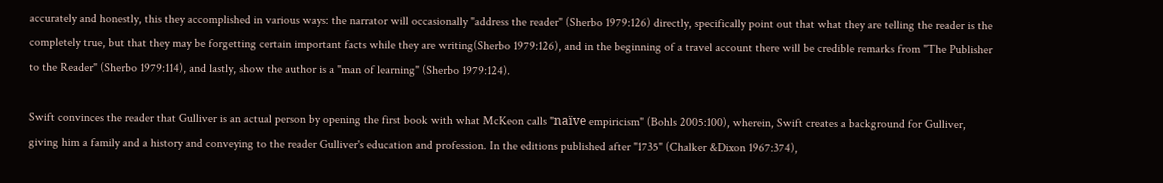accurately and honestly, this they accomplished in various ways: the narrator will occasionally "address the reader" (Sherbo 1979:126) directly, specifically point out that what they are telling the reader is the completely true, but that they may be forgetting certain important facts while they are writing(Sherbo 1979:126), and in the beginning of a travel account there will be credible remarks from "The Publisher to the Reader" (Sherbo 1979:114), and lastly, show the author is a "man of learning" (Sherbo 1979:124).

Swift convinces the reader that Gulliver is an actual person by opening the first book with what McKeon calls "naïve empiricism" (Bohls 2005:100), wherein, Swift creates a background for Gulliver, giving him a family and a history and conveying to the reader Gulliver's education and profession. In the editions published after "1735" (Chalker &Dixon 1967:374),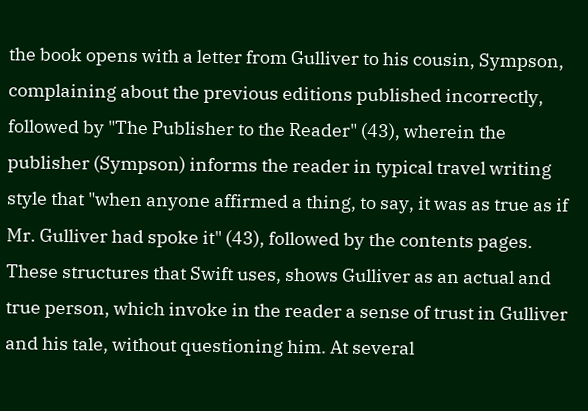the book opens with a letter from Gulliver to his cousin, Sympson, complaining about the previous editions published incorrectly, followed by "The Publisher to the Reader" (43), wherein the publisher (Sympson) informs the reader in typical travel writing style that "when anyone affirmed a thing, to say, it was as true as if Mr. Gulliver had spoke it" (43), followed by the contents pages. These structures that Swift uses, shows Gulliver as an actual and true person, which invoke in the reader a sense of trust in Gulliver and his tale, without questioning him. At several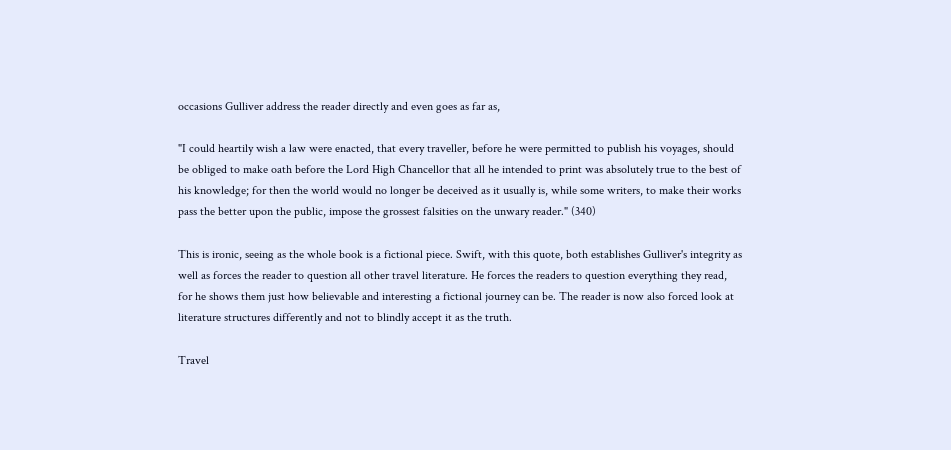occasions Gulliver address the reader directly and even goes as far as,

"I could heartily wish a law were enacted, that every traveller, before he were permitted to publish his voyages, should be obliged to make oath before the Lord High Chancellor that all he intended to print was absolutely true to the best of his knowledge; for then the world would no longer be deceived as it usually is, while some writers, to make their works pass the better upon the public, impose the grossest falsities on the unwary reader." (340)

This is ironic, seeing as the whole book is a fictional piece. Swift, with this quote, both establishes Gulliver's integrity as well as forces the reader to question all other travel literature. He forces the readers to question everything they read, for he shows them just how believable and interesting a fictional journey can be. The reader is now also forced look at literature structures differently and not to blindly accept it as the truth.

Travel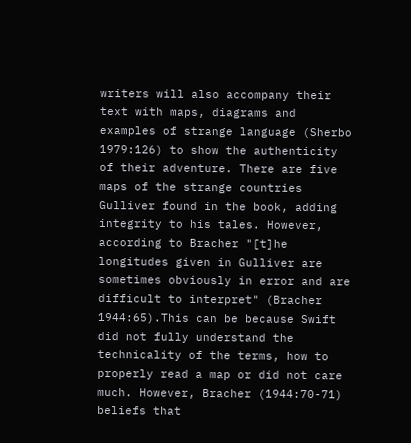writers will also accompany their text with maps, diagrams and examples of strange language (Sherbo 1979:126) to show the authenticity of their adventure. There are five maps of the strange countries Gulliver found in the book, adding integrity to his tales. However, according to Bracher "[t]he longitudes given in Gulliver are sometimes obviously in error and are difficult to interpret" (Bracher 1944:65).This can be because Swift did not fully understand the technicality of the terms, how to properly read a map or did not care much. However, Bracher (1944:70-71) beliefs that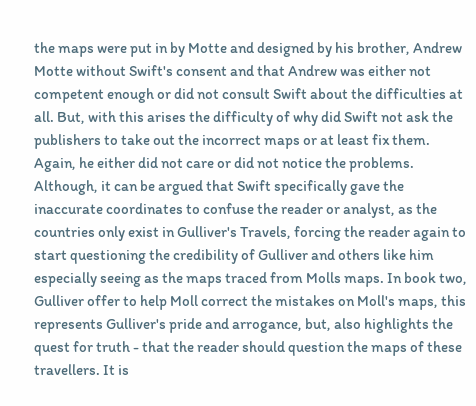the maps were put in by Motte and designed by his brother, Andrew Motte without Swift's consent and that Andrew was either not competent enough or did not consult Swift about the difficulties at all. But, with this arises the difficulty of why did Swift not ask the publishers to take out the incorrect maps or at least fix them. Again, he either did not care or did not notice the problems. Although, it can be argued that Swift specifically gave the inaccurate coordinates to confuse the reader or analyst, as the countries only exist in Gulliver's Travels, forcing the reader again to start questioning the credibility of Gulliver and others like him especially seeing as the maps traced from Molls maps. In book two, Gulliver offer to help Moll correct the mistakes on Moll's maps, this represents Gulliver's pride and arrogance, but, also highlights the quest for truth - that the reader should question the maps of these travellers. It is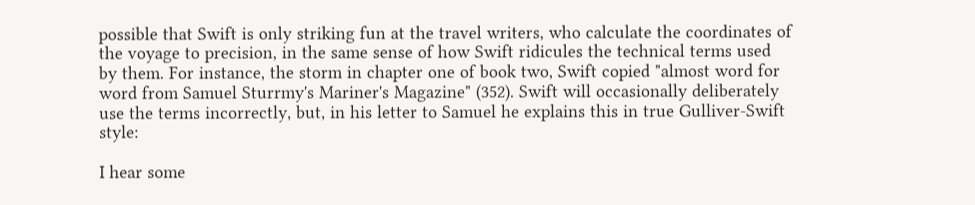possible that Swift is only striking fun at the travel writers, who calculate the coordinates of the voyage to precision, in the same sense of how Swift ridicules the technical terms used by them. For instance, the storm in chapter one of book two, Swift copied "almost word for word from Samuel Sturrmy's Mariner's Magazine" (352). Swift will occasionally deliberately use the terms incorrectly, but, in his letter to Samuel he explains this in true Gulliver-Swift style:

I hear some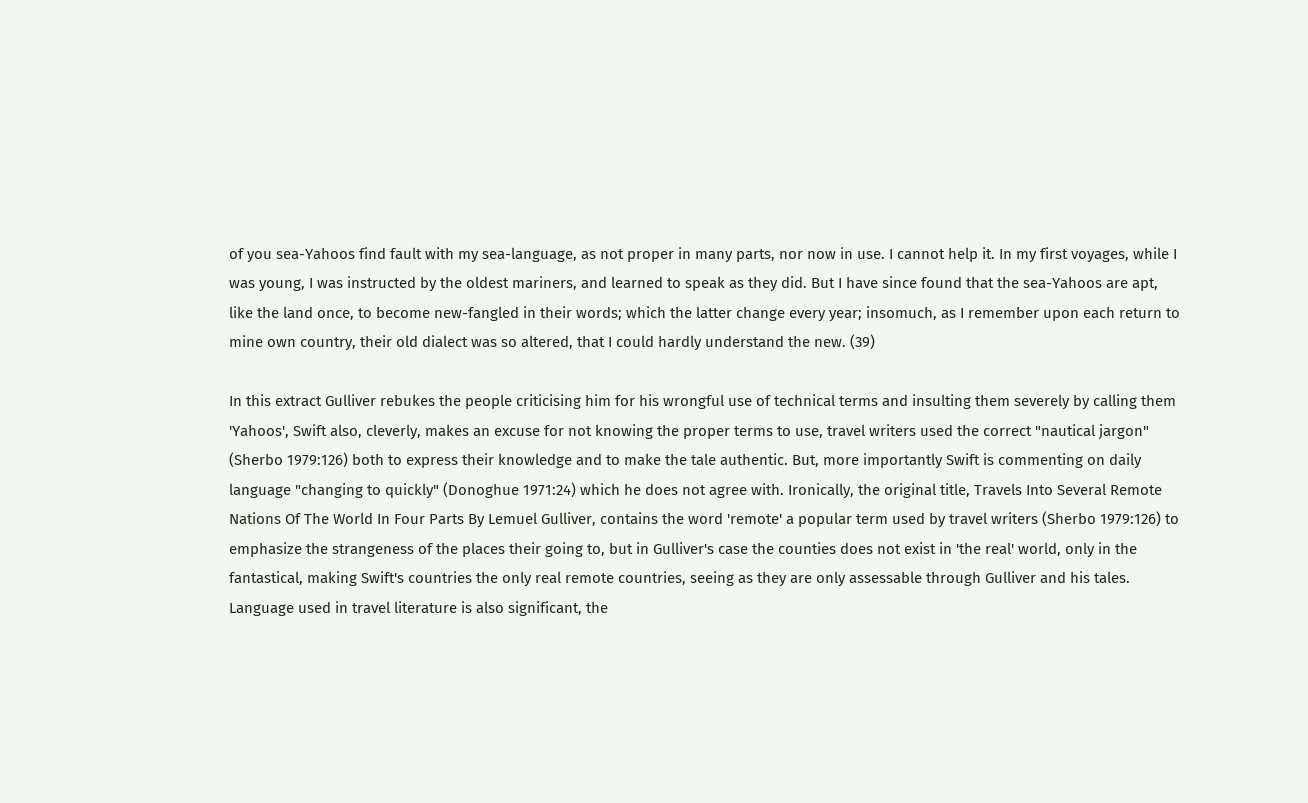of you sea-Yahoos find fault with my sea-language, as not proper in many parts, nor now in use. I cannot help it. In my first voyages, while I was young, I was instructed by the oldest mariners, and learned to speak as they did. But I have since found that the sea-Yahoos are apt, like the land once, to become new-fangled in their words; which the latter change every year; insomuch, as I remember upon each return to mine own country, their old dialect was so altered, that I could hardly understand the new. (39)

In this extract Gulliver rebukes the people criticising him for his wrongful use of technical terms and insulting them severely by calling them 'Yahoos', Swift also, cleverly, makes an excuse for not knowing the proper terms to use, travel writers used the correct "nautical jargon" (Sherbo 1979:126) both to express their knowledge and to make the tale authentic. But, more importantly Swift is commenting on daily language "changing to quickly" (Donoghue 1971:24) which he does not agree with. Ironically, the original title, Travels Into Several Remote Nations Of The World In Four Parts By Lemuel Gulliver, contains the word 'remote' a popular term used by travel writers (Sherbo 1979:126) to emphasize the strangeness of the places their going to, but in Gulliver's case the counties does not exist in 'the real' world, only in the fantastical, making Swift's countries the only real remote countries, seeing as they are only assessable through Gulliver and his tales. Language used in travel literature is also significant, the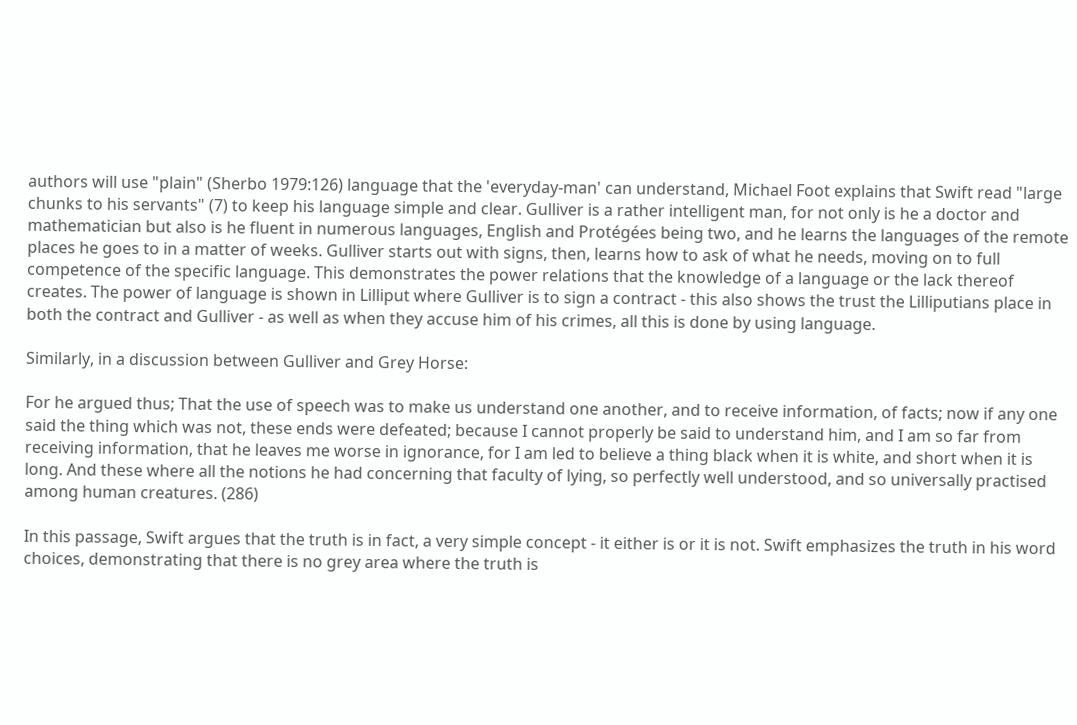authors will use "plain" (Sherbo 1979:126) language that the 'everyday-man' can understand, Michael Foot explains that Swift read "large chunks to his servants" (7) to keep his language simple and clear. Gulliver is a rather intelligent man, for not only is he a doctor and mathematician but also is he fluent in numerous languages, English and Protégées being two, and he learns the languages of the remote places he goes to in a matter of weeks. Gulliver starts out with signs, then, learns how to ask of what he needs, moving on to full competence of the specific language. This demonstrates the power relations that the knowledge of a language or the lack thereof creates. The power of language is shown in Lilliput where Gulliver is to sign a contract - this also shows the trust the Lilliputians place in both the contract and Gulliver - as well as when they accuse him of his crimes, all this is done by using language.

Similarly, in a discussion between Gulliver and Grey Horse:

For he argued thus; That the use of speech was to make us understand one another, and to receive information, of facts; now if any one said the thing which was not, these ends were defeated; because I cannot properly be said to understand him, and I am so far from receiving information, that he leaves me worse in ignorance, for I am led to believe a thing black when it is white, and short when it is long. And these where all the notions he had concerning that faculty of lying, so perfectly well understood, and so universally practised among human creatures. (286)

In this passage, Swift argues that the truth is in fact, a very simple concept - it either is or it is not. Swift emphasizes the truth in his word choices, demonstrating that there is no grey area where the truth is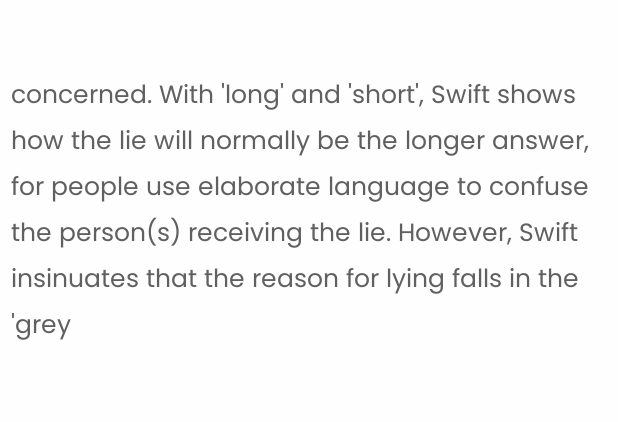concerned. With 'long' and 'short', Swift shows how the lie will normally be the longer answer, for people use elaborate language to confuse the person(s) receiving the lie. However, Swift insinuates that the reason for lying falls in the 'grey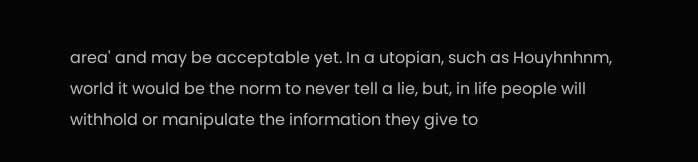area' and may be acceptable yet. In a utopian, such as Houyhnhnm, world it would be the norm to never tell a lie, but, in life people will withhold or manipulate the information they give to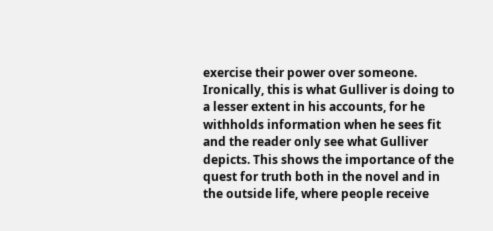exercise their power over someone. Ironically, this is what Gulliver is doing to a lesser extent in his accounts, for he withholds information when he sees fit and the reader only see what Gulliver depicts. This shows the importance of the quest for truth both in the novel and in the outside life, where people receive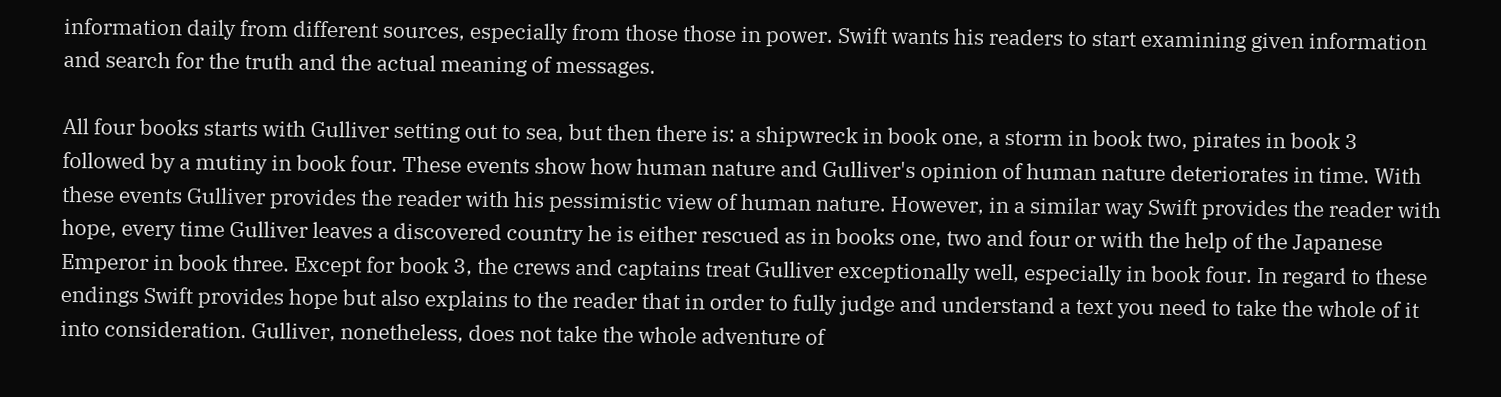information daily from different sources, especially from those those in power. Swift wants his readers to start examining given information and search for the truth and the actual meaning of messages.

All four books starts with Gulliver setting out to sea, but then there is: a shipwreck in book one, a storm in book two, pirates in book 3 followed by a mutiny in book four. These events show how human nature and Gulliver's opinion of human nature deteriorates in time. With these events Gulliver provides the reader with his pessimistic view of human nature. However, in a similar way Swift provides the reader with hope, every time Gulliver leaves a discovered country he is either rescued as in books one, two and four or with the help of the Japanese Emperor in book three. Except for book 3, the crews and captains treat Gulliver exceptionally well, especially in book four. In regard to these endings Swift provides hope but also explains to the reader that in order to fully judge and understand a text you need to take the whole of it into consideration. Gulliver, nonetheless, does not take the whole adventure of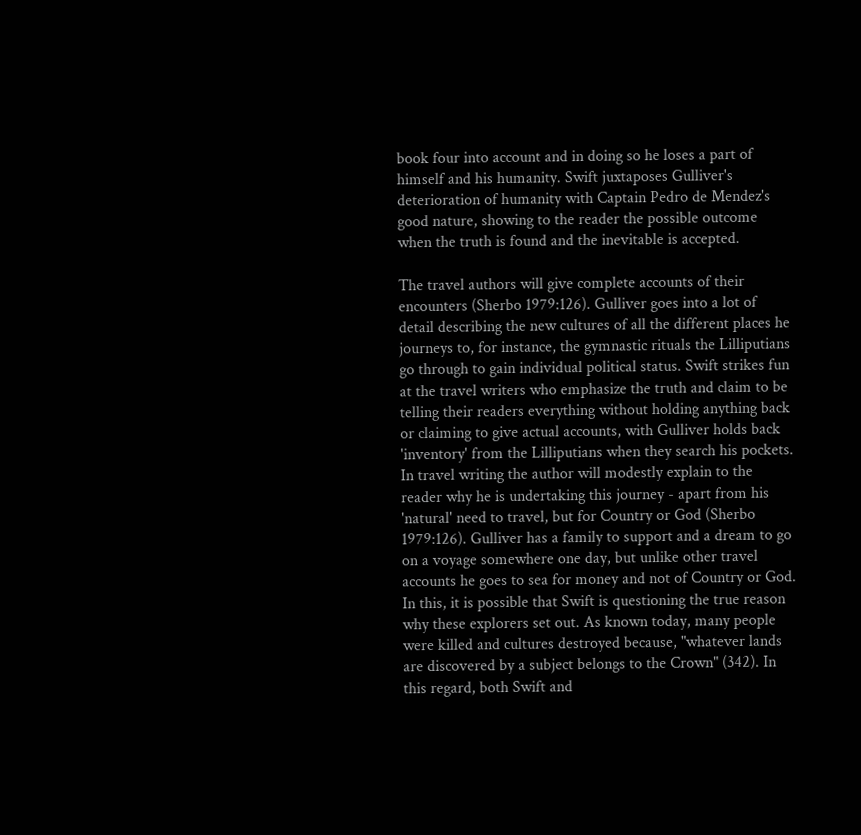book four into account and in doing so he loses a part of himself and his humanity. Swift juxtaposes Gulliver's deterioration of humanity with Captain Pedro de Mendez's good nature, showing to the reader the possible outcome when the truth is found and the inevitable is accepted.

The travel authors will give complete accounts of their encounters (Sherbo 1979:126). Gulliver goes into a lot of detail describing the new cultures of all the different places he journeys to, for instance, the gymnastic rituals the Lilliputians go through to gain individual political status. Swift strikes fun at the travel writers who emphasize the truth and claim to be telling their readers everything without holding anything back or claiming to give actual accounts, with Gulliver holds back 'inventory' from the Lilliputians when they search his pockets. In travel writing the author will modestly explain to the reader why he is undertaking this journey - apart from his 'natural' need to travel, but for Country or God (Sherbo 1979:126). Gulliver has a family to support and a dream to go on a voyage somewhere one day, but unlike other travel accounts he goes to sea for money and not of Country or God. In this, it is possible that Swift is questioning the true reason why these explorers set out. As known today, many people were killed and cultures destroyed because, "whatever lands are discovered by a subject belongs to the Crown" (342). In this regard, both Swift and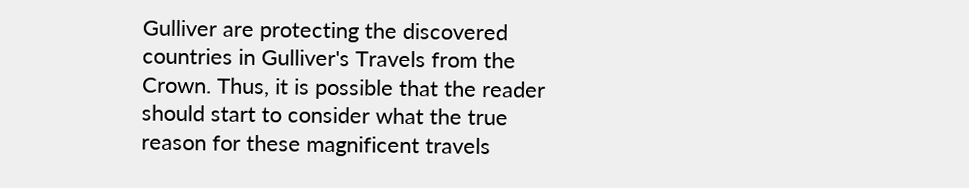Gulliver are protecting the discovered countries in Gulliver's Travels from the Crown. Thus, it is possible that the reader should start to consider what the true reason for these magnificent travels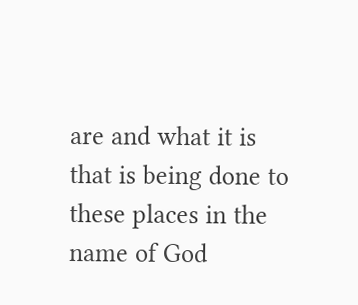are and what it is that is being done to these places in the name of God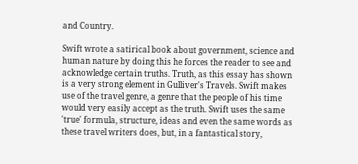and Country.

Swift wrote a satirical book about government, science and human nature by doing this he forces the reader to see and acknowledge certain truths. Truth, as this essay has shown is a very strong element in Gulliver's Travels. Swift makes use of the travel genre, a genre that the people of his time would very easily accept as the truth. Swift uses the same 'true' formula, structure, ideas and even the same words as these travel writers does, but, in a fantastical story,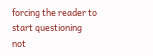forcing the reader to start questioning not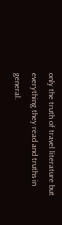only the truth of travel literature but everything they read and truths in general.